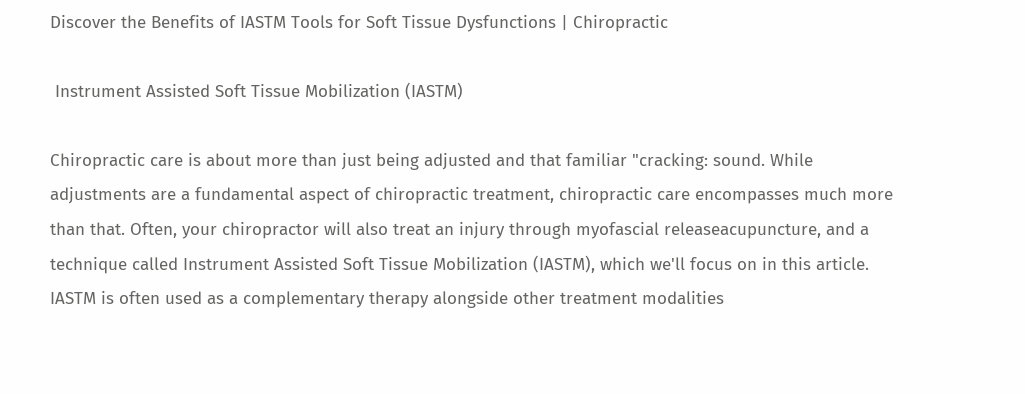Discover the Benefits of IASTM Tools for Soft Tissue Dysfunctions | Chiropractic

 Instrument Assisted Soft Tissue Mobilization (IASTM)

Chiropractic care is about more than just being adjusted and that familiar "cracking: sound. While adjustments are a fundamental aspect of chiropractic treatment, chiropractic care encompasses much more than that. Often, your chiropractor will also treat an injury through myofascial releaseacupuncture, and a technique called Instrument Assisted Soft Tissue Mobilization (IASTM), which we'll focus on in this article. IASTM is often used as a complementary therapy alongside other treatment modalities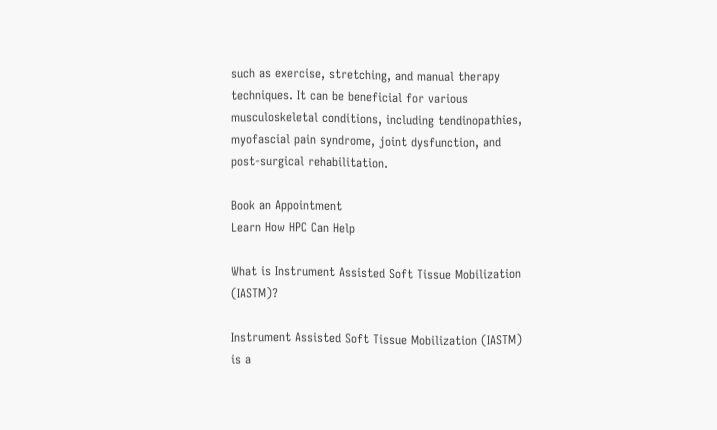such as exercise, stretching, and manual therapy techniques. It can be beneficial for various musculoskeletal conditions, including tendinopathies, myofascial pain syndrome, joint dysfunction, and post-surgical rehabilitation.

Book an Appointment
Learn How HPC Can Help

What is Instrument Assisted Soft Tissue Mobilization (IASTM)?

Instrument Assisted Soft Tissue Mobilization (IASTM) is a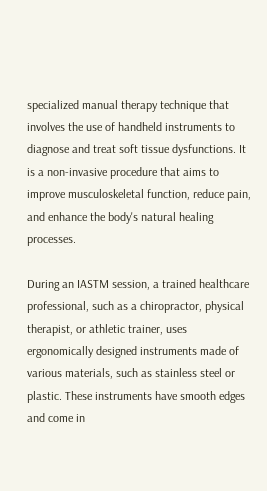specialized manual therapy technique that involves the use of handheld instruments to diagnose and treat soft tissue dysfunctions. It is a non-invasive procedure that aims to improve musculoskeletal function, reduce pain, and enhance the body's natural healing processes.

During an IASTM session, a trained healthcare professional, such as a chiropractor, physical therapist, or athletic trainer, uses ergonomically designed instruments made of various materials, such as stainless steel or plastic. These instruments have smooth edges and come in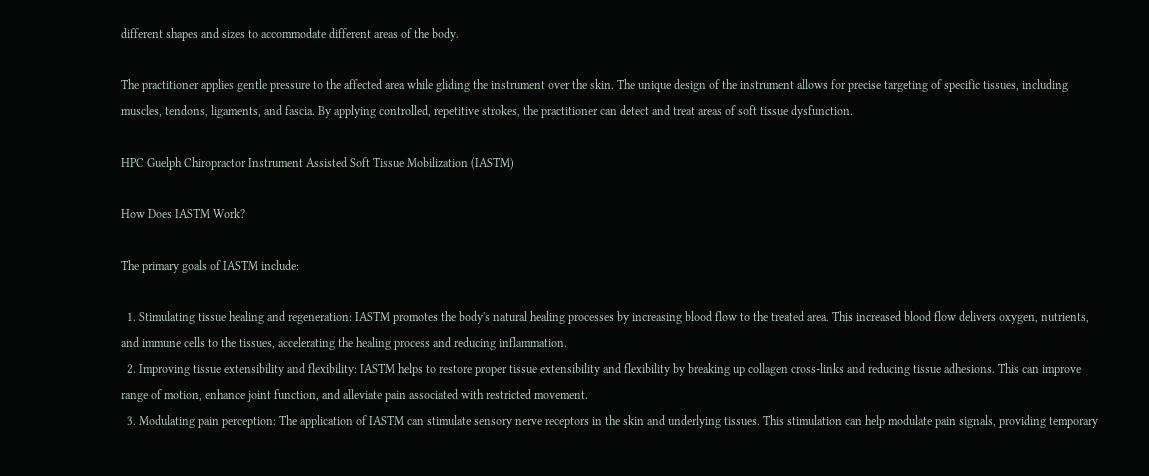different shapes and sizes to accommodate different areas of the body.

The practitioner applies gentle pressure to the affected area while gliding the instrument over the skin. The unique design of the instrument allows for precise targeting of specific tissues, including muscles, tendons, ligaments, and fascia. By applying controlled, repetitive strokes, the practitioner can detect and treat areas of soft tissue dysfunction.

HPC Guelph Chiropractor Instrument Assisted Soft Tissue Mobilization (IASTM)

How Does IASTM Work?

The primary goals of IASTM include:

  1. Stimulating tissue healing and regeneration: IASTM promotes the body's natural healing processes by increasing blood flow to the treated area. This increased blood flow delivers oxygen, nutrients, and immune cells to the tissues, accelerating the healing process and reducing inflammation.
  2. Improving tissue extensibility and flexibility: IASTM helps to restore proper tissue extensibility and flexibility by breaking up collagen cross-links and reducing tissue adhesions. This can improve range of motion, enhance joint function, and alleviate pain associated with restricted movement.
  3. Modulating pain perception: The application of IASTM can stimulate sensory nerve receptors in the skin and underlying tissues. This stimulation can help modulate pain signals, providing temporary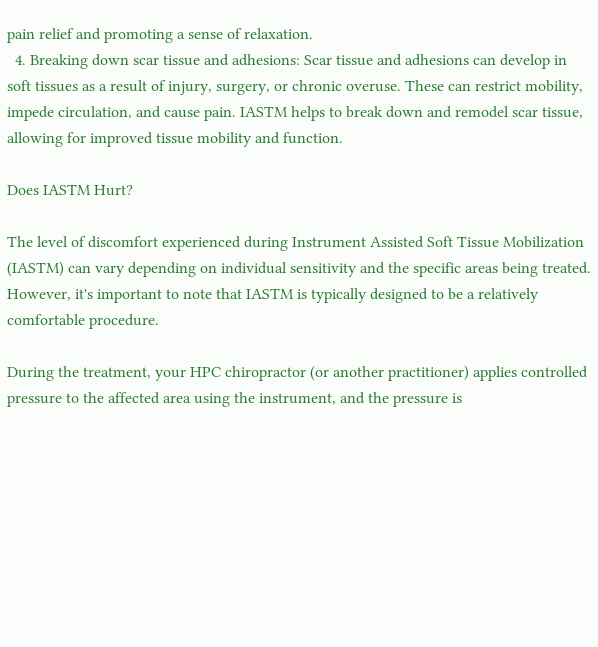pain relief and promoting a sense of relaxation.
  4. Breaking down scar tissue and adhesions: Scar tissue and adhesions can develop in soft tissues as a result of injury, surgery, or chronic overuse. These can restrict mobility, impede circulation, and cause pain. IASTM helps to break down and remodel scar tissue, allowing for improved tissue mobility and function.

Does IASTM Hurt?

The level of discomfort experienced during Instrument Assisted Soft Tissue Mobilization (IASTM) can vary depending on individual sensitivity and the specific areas being treated. However, it's important to note that IASTM is typically designed to be a relatively comfortable procedure.

During the treatment, your HPC chiropractor (or another practitioner) applies controlled pressure to the affected area using the instrument, and the pressure is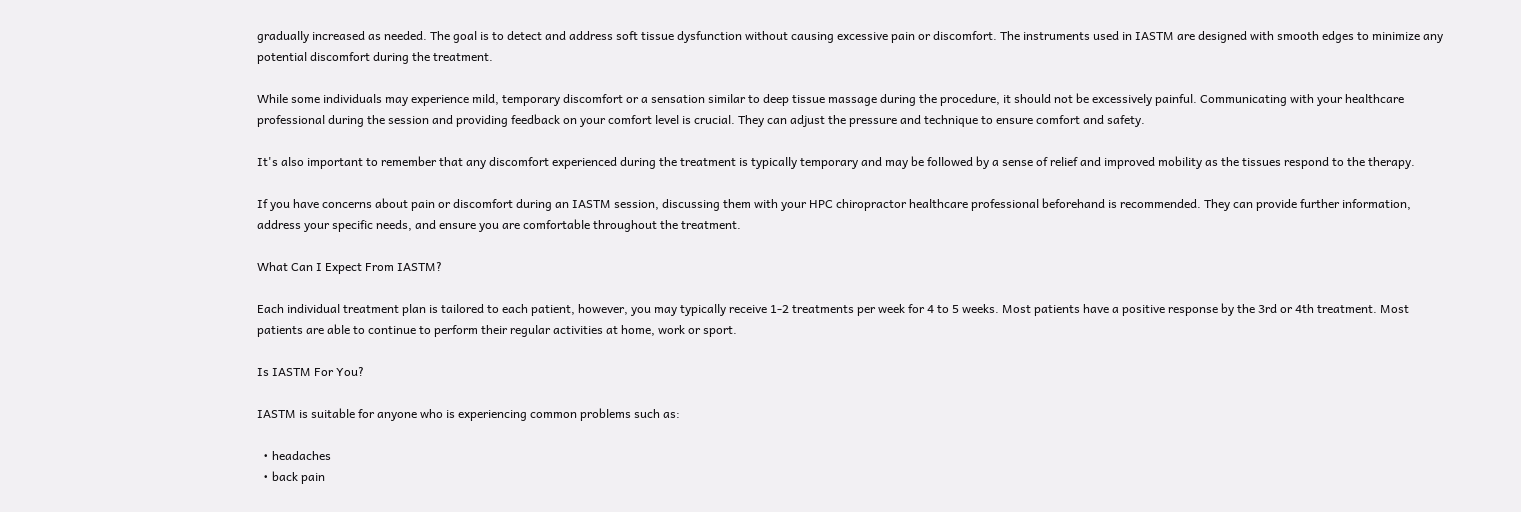gradually increased as needed. The goal is to detect and address soft tissue dysfunction without causing excessive pain or discomfort. The instruments used in IASTM are designed with smooth edges to minimize any potential discomfort during the treatment.

While some individuals may experience mild, temporary discomfort or a sensation similar to deep tissue massage during the procedure, it should not be excessively painful. Communicating with your healthcare professional during the session and providing feedback on your comfort level is crucial. They can adjust the pressure and technique to ensure comfort and safety.

It's also important to remember that any discomfort experienced during the treatment is typically temporary and may be followed by a sense of relief and improved mobility as the tissues respond to the therapy.

If you have concerns about pain or discomfort during an IASTM session, discussing them with your HPC chiropractor healthcare professional beforehand is recommended. They can provide further information, address your specific needs, and ensure you are comfortable throughout the treatment.

What Can I Expect From IASTM?

Each individual treatment plan is tailored to each patient, however, you may typically receive 1-2 treatments per week for 4 to 5 weeks. Most patients have a positive response by the 3rd or 4th treatment. Most patients are able to continue to perform their regular activities at home, work or sport.

Is IASTM For You?

IASTM is suitable for anyone who is experiencing common problems such as:

  • headaches
  • back pain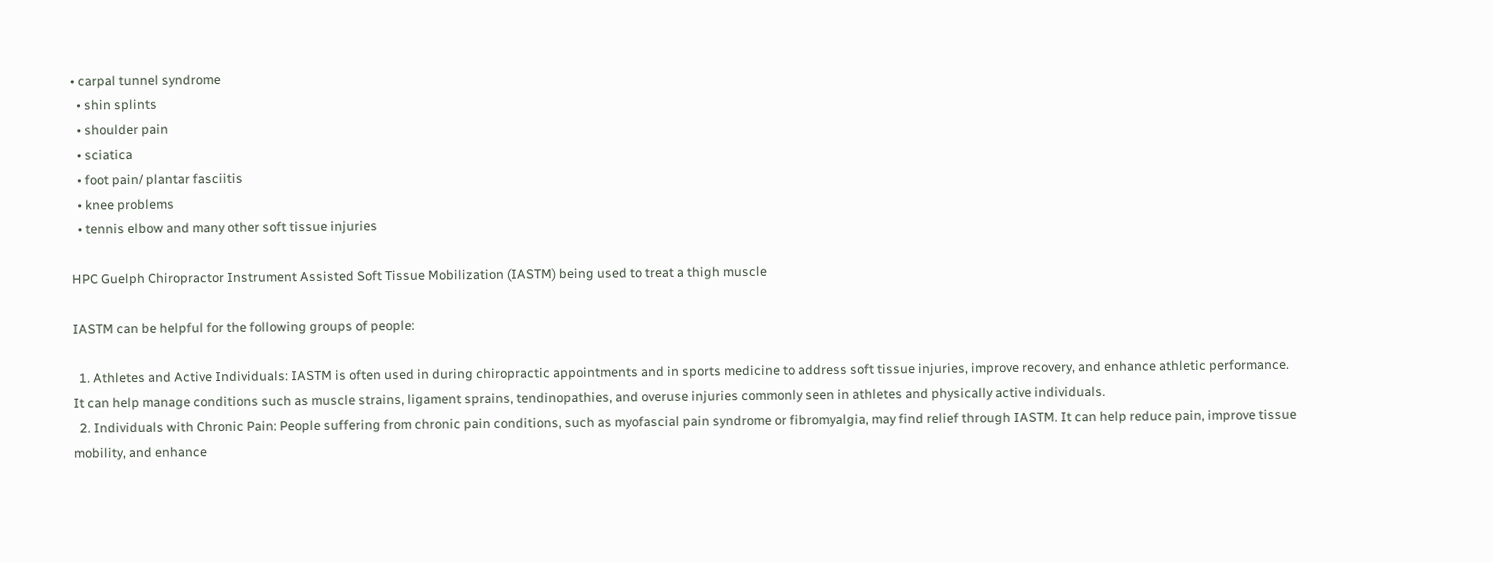• carpal tunnel syndrome
  • shin splints
  • shoulder pain
  • sciatica
  • foot pain/ plantar fasciitis
  • knee problems
  • tennis elbow and many other soft tissue injuries

HPC Guelph Chiropractor Instrument Assisted Soft Tissue Mobilization (IASTM) being used to treat a thigh muscle

IASTM can be helpful for the following groups of people:

  1. Athletes and Active Individuals: IASTM is often used in during chiropractic appointments and in sports medicine to address soft tissue injuries, improve recovery, and enhance athletic performance. It can help manage conditions such as muscle strains, ligament sprains, tendinopathies, and overuse injuries commonly seen in athletes and physically active individuals.
  2. Individuals with Chronic Pain: People suffering from chronic pain conditions, such as myofascial pain syndrome or fibromyalgia, may find relief through IASTM. It can help reduce pain, improve tissue mobility, and enhance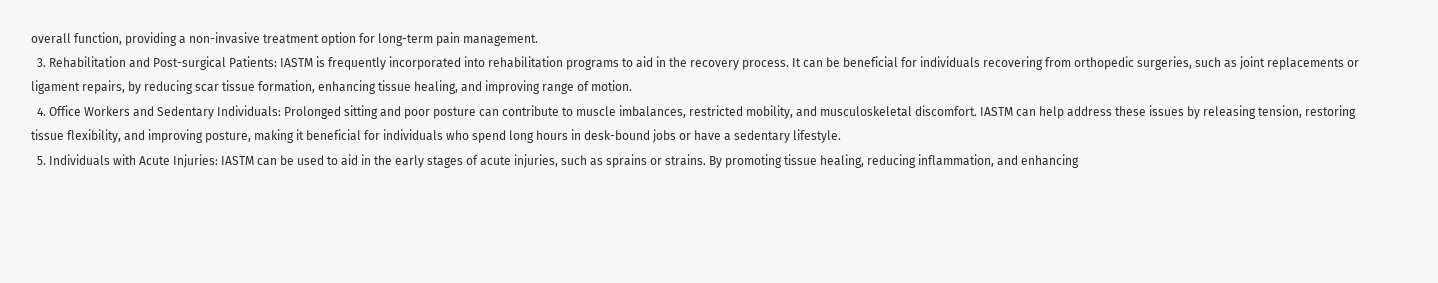overall function, providing a non-invasive treatment option for long-term pain management.
  3. Rehabilitation and Post-surgical Patients: IASTM is frequently incorporated into rehabilitation programs to aid in the recovery process. It can be beneficial for individuals recovering from orthopedic surgeries, such as joint replacements or ligament repairs, by reducing scar tissue formation, enhancing tissue healing, and improving range of motion.
  4. Office Workers and Sedentary Individuals: Prolonged sitting and poor posture can contribute to muscle imbalances, restricted mobility, and musculoskeletal discomfort. IASTM can help address these issues by releasing tension, restoring tissue flexibility, and improving posture, making it beneficial for individuals who spend long hours in desk-bound jobs or have a sedentary lifestyle.
  5. Individuals with Acute Injuries: IASTM can be used to aid in the early stages of acute injuries, such as sprains or strains. By promoting tissue healing, reducing inflammation, and enhancing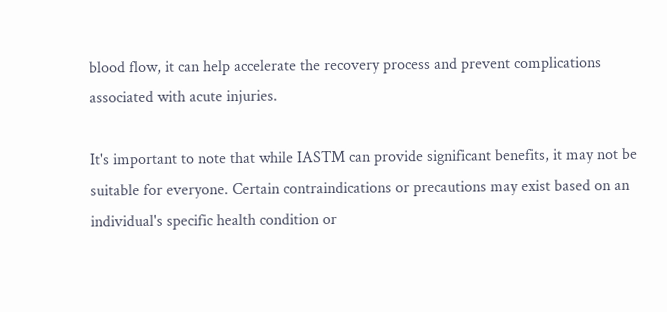blood flow, it can help accelerate the recovery process and prevent complications associated with acute injuries.

It's important to note that while IASTM can provide significant benefits, it may not be suitable for everyone. Certain contraindications or precautions may exist based on an individual's specific health condition or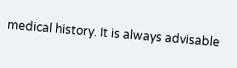medical history. It is always advisable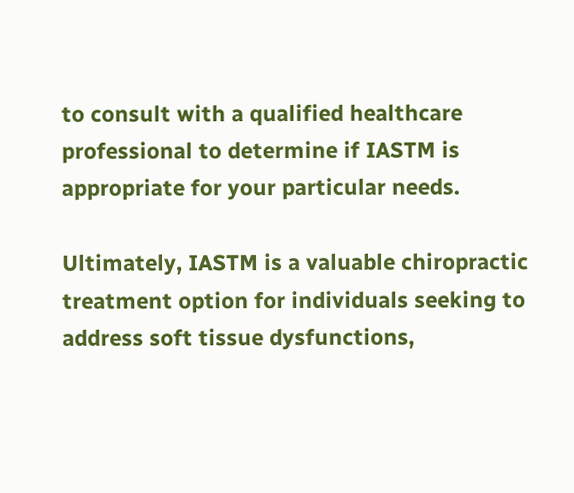to consult with a qualified healthcare professional to determine if IASTM is appropriate for your particular needs.

Ultimately, IASTM is a valuable chiropractic treatment option for individuals seeking to address soft tissue dysfunctions,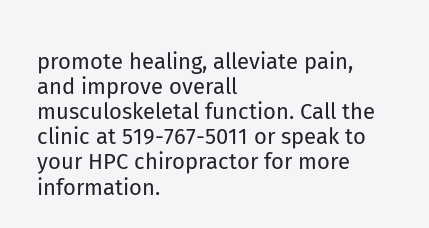promote healing, alleviate pain, and improve overall musculoskeletal function. Call the clinic at 519-767-5011 or speak to your HPC chiropractor for more information.